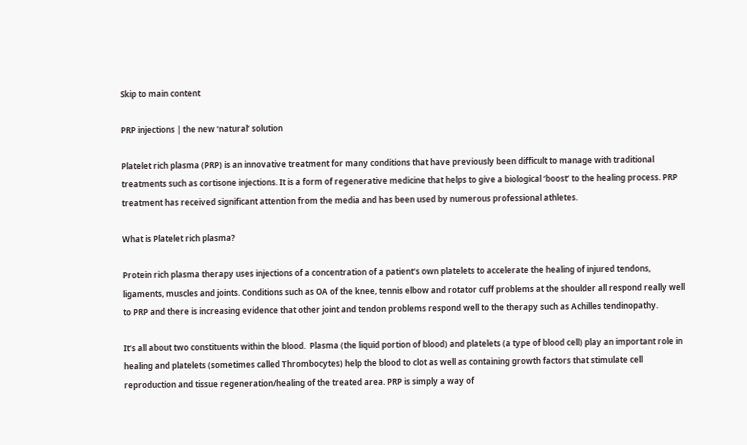Skip to main content

PRP injections | the new ‘natural’ solution

Platelet rich plasma (PRP) is an innovative treatment for many conditions that have previously been difficult to manage with traditional treatments such as cortisone injections. It is a form of regenerative medicine that helps to give a biological ‘boost’ to the healing process. PRP treatment has received significant attention from the media and has been used by numerous professional athletes.

What is Platelet rich plasma?

Protein rich plasma therapy uses injections of a concentration of a patient’s own platelets to accelerate the healing of injured tendons, ligaments, muscles and joints. Conditions such as OA of the knee, tennis elbow and rotator cuff problems at the shoulder all respond really well to PRP and there is increasing evidence that other joint and tendon problems respond well to the therapy such as Achilles tendinopathy.

It’s all about two constituents within the blood.  Plasma (the liquid portion of blood) and platelets (a type of blood cell) play an important role in healing and platelets (sometimes called Thrombocytes) help the blood to clot as well as containing growth factors that stimulate cell reproduction and tissue regeneration/healing of the treated area. PRP is simply a way of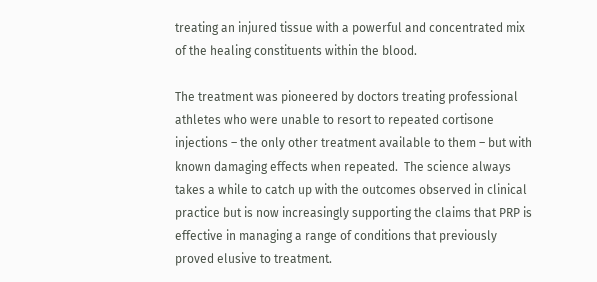treating an injured tissue with a powerful and concentrated mix of the healing constituents within the blood.

The treatment was pioneered by doctors treating professional athletes who were unable to resort to repeated cortisone injections – the only other treatment available to them – but with known damaging effects when repeated.  The science always takes a while to catch up with the outcomes observed in clinical practice but is now increasingly supporting the claims that PRP is effective in managing a range of conditions that previously proved elusive to treatment.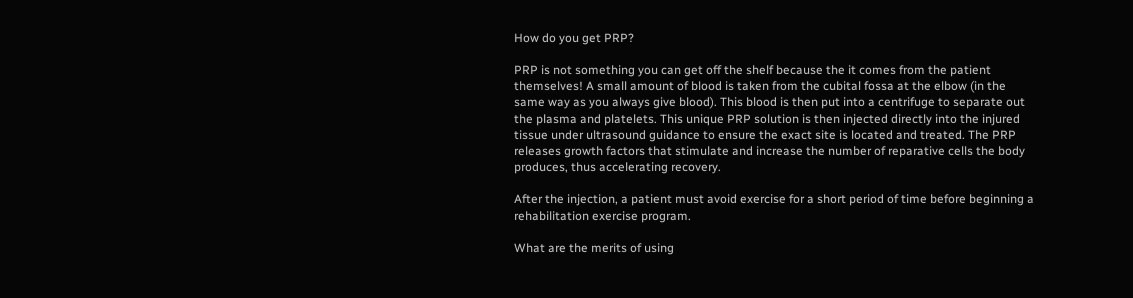How do you get PRP?

PRP is not something you can get off the shelf because the it comes from the patient themselves! A small amount of blood is taken from the cubital fossa at the elbow (in the same way as you always give blood). This blood is then put into a centrifuge to separate out the plasma and platelets. This unique PRP solution is then injected directly into the injured tissue under ultrasound guidance to ensure the exact site is located and treated. The PRP releases growth factors that stimulate and increase the number of reparative cells the body produces, thus accelerating recovery.

After the injection, a patient must avoid exercise for a short period of time before beginning a rehabilitation exercise program.

What are the merits of using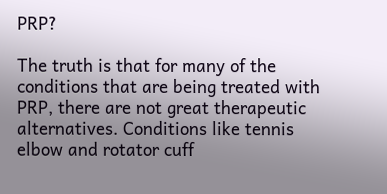PRP?

The truth is that for many of the conditions that are being treated with PRP, there are not great therapeutic alternatives. Conditions like tennis elbow and rotator cuff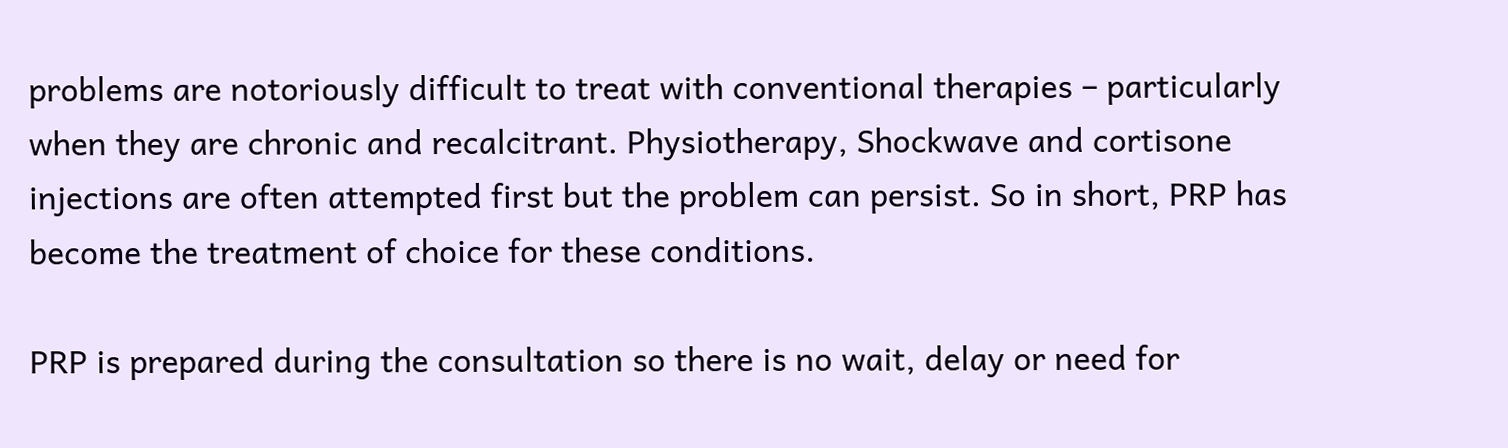problems are notoriously difficult to treat with conventional therapies – particularly when they are chronic and recalcitrant. Physiotherapy, Shockwave and cortisone injections are often attempted first but the problem can persist. So in short, PRP has become the treatment of choice for these conditions.

PRP is prepared during the consultation so there is no wait, delay or need for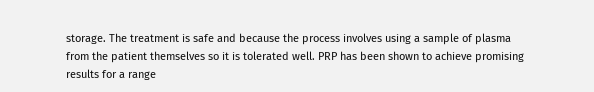storage. The treatment is safe and because the process involves using a sample of plasma from the patient themselves so it is tolerated well. PRP has been shown to achieve promising results for a range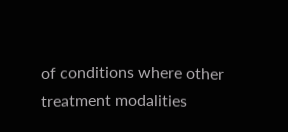of conditions where other treatment modalities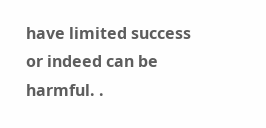have limited success or indeed can be harmful. .